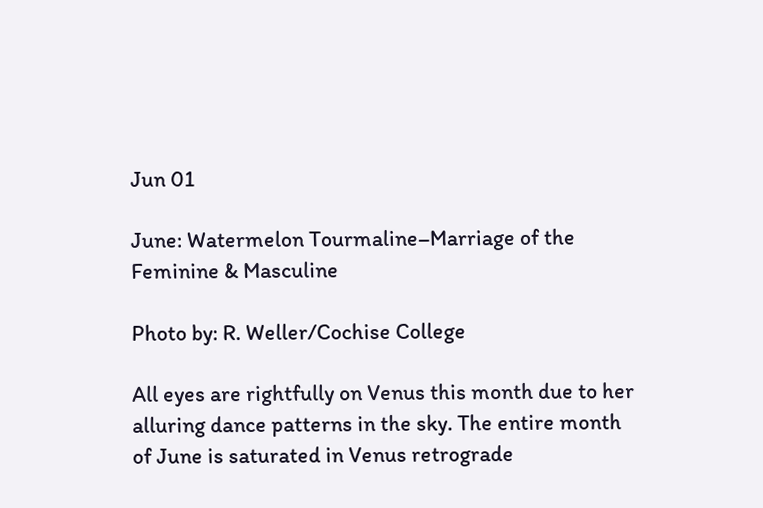Jun 01

June: Watermelon Tourmaline–Marriage of the Feminine & Masculine

Photo by: R. Weller/Cochise College

All eyes are rightfully on Venus this month due to her alluring dance patterns in the sky. The entire month of June is saturated in Venus retrograde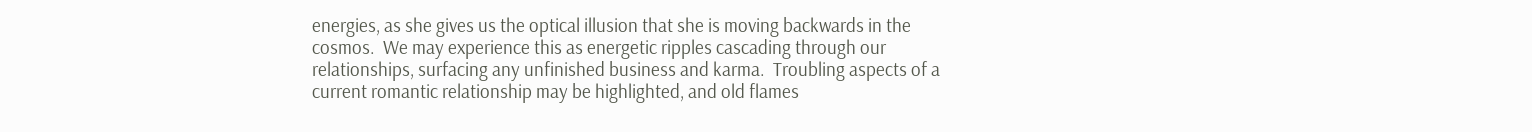energies, as she gives us the optical illusion that she is moving backwards in the cosmos.  We may experience this as energetic ripples cascading through our relationships, surfacing any unfinished business and karma.  Troubling aspects of a current romantic relationship may be highlighted, and old flames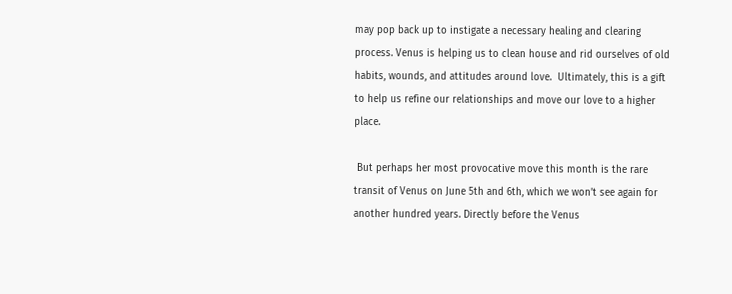may pop back up to instigate a necessary healing and clearing process. Venus is helping us to clean house and rid ourselves of old habits, wounds, and attitudes around love.  Ultimately, this is a gift to help us refine our relationships and move our love to a higher place.

 But perhaps her most provocative move this month is the rare transit of Venus on June 5th and 6th, which we won’t see again for another hundred years. Directly before the Venus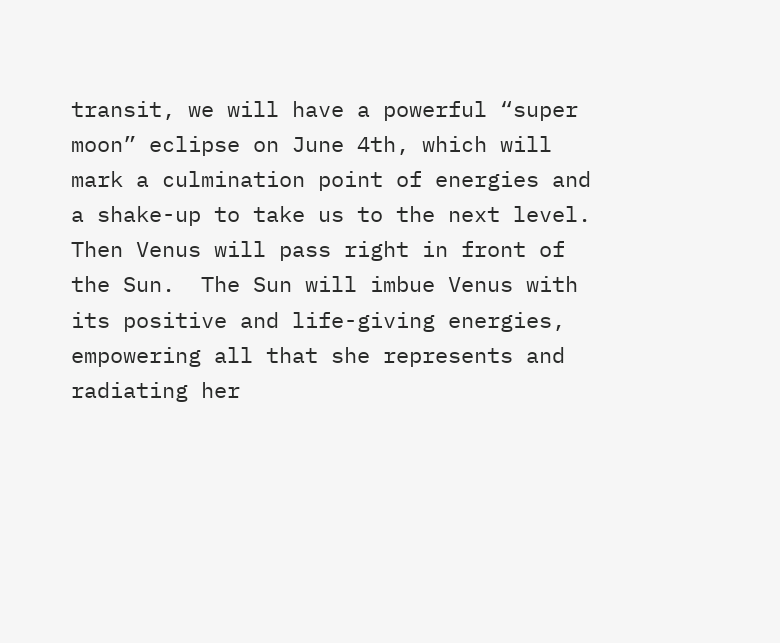transit, we will have a powerful “super moon” eclipse on June 4th, which will mark a culmination point of energies and a shake-up to take us to the next level.  Then Venus will pass right in front of the Sun.  The Sun will imbue Venus with its positive and life-giving energies, empowering all that she represents and radiating her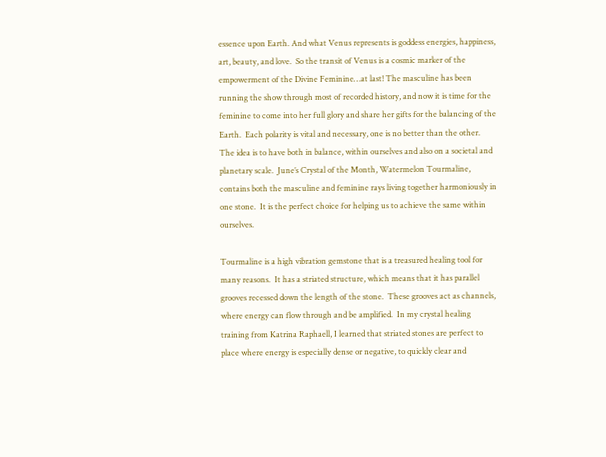essence upon Earth. And what Venus represents is goddess energies, happiness, art, beauty, and love.  So the transit of Venus is a cosmic marker of the empowerment of the Divine Feminine…at last! The masculine has been running the show through most of recorded history, and now it is time for the feminine to come into her full glory and share her gifts for the balancing of the Earth.  Each polarity is vital and necessary, one is no better than the other.  The idea is to have both in balance, within ourselves and also on a societal and planetary scale.  June’s Crystal of the Month, Watermelon Tourmaline, contains both the masculine and feminine rays living together harmoniously in one stone.  It is the perfect choice for helping us to achieve the same within ourselves.

Tourmaline is a high vibration gemstone that is a treasured healing tool for many reasons.  It has a striated structure, which means that it has parallel grooves recessed down the length of the stone.  These grooves act as channels, where energy can flow through and be amplified.  In my crystal healing training from Katrina Raphaell, I learned that striated stones are perfect to place where energy is especially dense or negative, to quickly clear and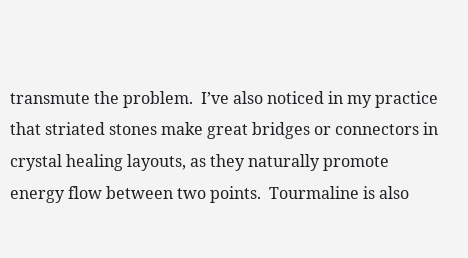transmute the problem.  I’ve also noticed in my practice that striated stones make great bridges or connectors in crystal healing layouts, as they naturally promote energy flow between two points.  Tourmaline is also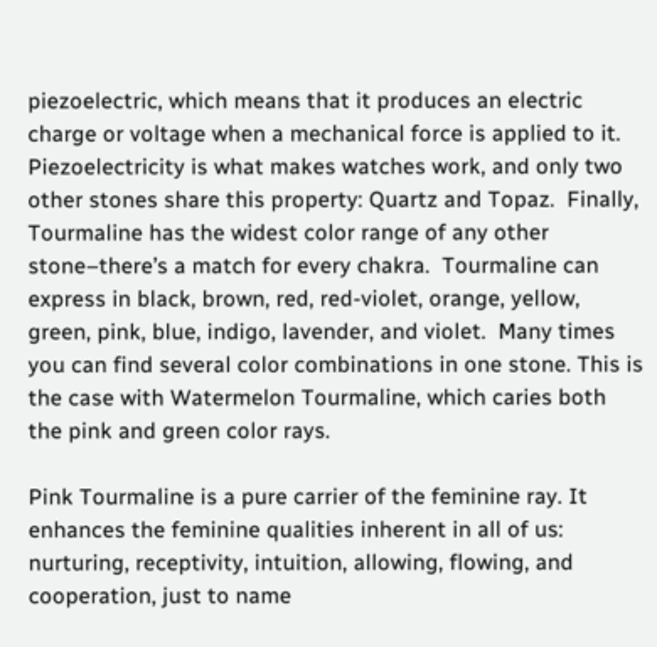piezoelectric, which means that it produces an electric charge or voltage when a mechanical force is applied to it. Piezoelectricity is what makes watches work, and only two other stones share this property: Quartz and Topaz.  Finally, Tourmaline has the widest color range of any other stone–there’s a match for every chakra.  Tourmaline can express in black, brown, red, red-violet, orange, yellow, green, pink, blue, indigo, lavender, and violet.  Many times you can find several color combinations in one stone. This is the case with Watermelon Tourmaline, which caries both the pink and green color rays.

Pink Tourmaline is a pure carrier of the feminine ray. It enhances the feminine qualities inherent in all of us: nurturing, receptivity, intuition, allowing, flowing, and cooperation, just to name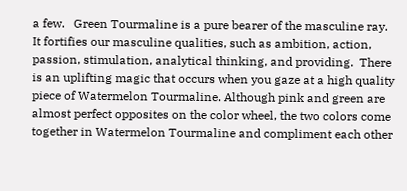a few.   Green Tourmaline is a pure bearer of the masculine ray.  It fortifies our masculine qualities, such as ambition, action, passion, stimulation, analytical thinking, and providing.  There is an uplifting magic that occurs when you gaze at a high quality piece of Watermelon Tourmaline. Although pink and green are almost perfect opposites on the color wheel, the two colors come together in Watermelon Tourmaline and compliment each other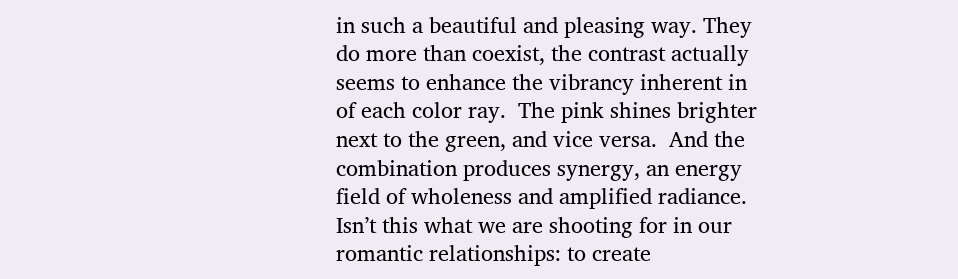in such a beautiful and pleasing way. They do more than coexist, the contrast actually seems to enhance the vibrancy inherent in of each color ray.  The pink shines brighter next to the green, and vice versa.  And the combination produces synergy, an energy field of wholeness and amplified radiance. Isn’t this what we are shooting for in our romantic relationships: to create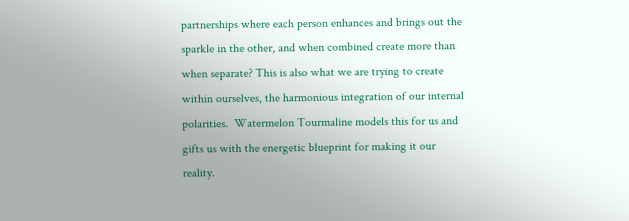partnerships where each person enhances and brings out the sparkle in the other, and when combined create more than when separate? This is also what we are trying to create within ourselves, the harmonious integration of our internal polarities.  Watermelon Tourmaline models this for us and gifts us with the energetic blueprint for making it our reality.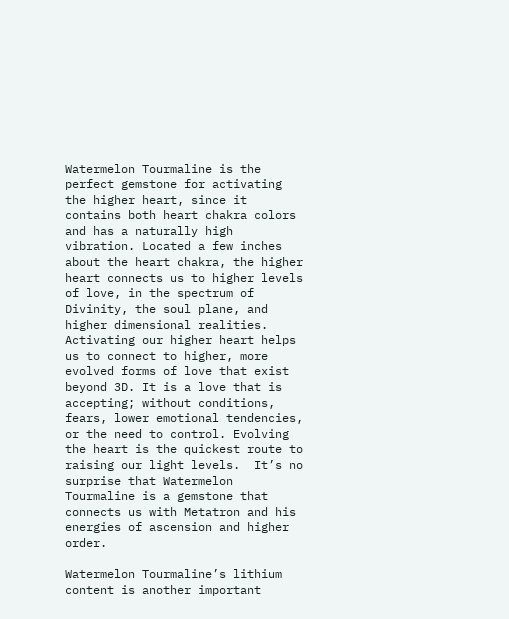Watermelon Tourmaline is the perfect gemstone for activating the higher heart, since it contains both heart chakra colors and has a naturally high vibration. Located a few inches about the heart chakra, the higher heart connects us to higher levels of love, in the spectrum of Divinity, the soul plane, and higher dimensional realities. Activating our higher heart helps us to connect to higher, more evolved forms of love that exist beyond 3D. It is a love that is accepting; without conditions, fears, lower emotional tendencies, or the need to control. Evolving the heart is the quickest route to raising our light levels.  It’s no surprise that Watermelon Tourmaline is a gemstone that connects us with Metatron and his energies of ascension and higher order.

Watermelon Tourmaline’s lithium content is another important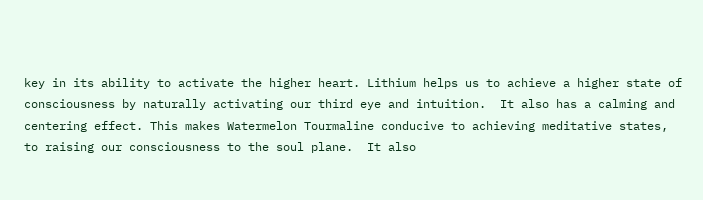key in its ability to activate the higher heart. Lithium helps us to achieve a higher state of consciousness by naturally activating our third eye and intuition.  It also has a calming and centering effect. This makes Watermelon Tourmaline conducive to achieving meditative states, to raising our consciousness to the soul plane.  It also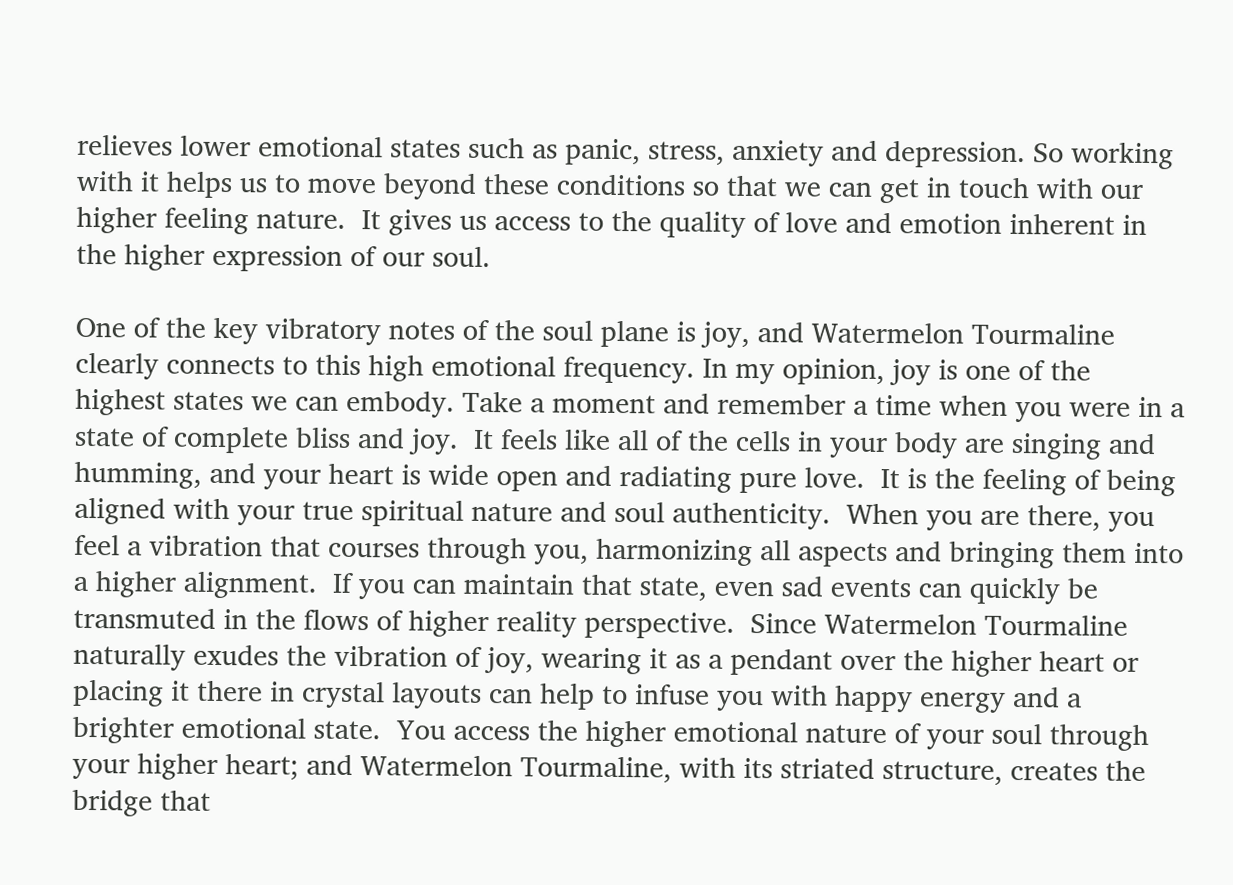relieves lower emotional states such as panic, stress, anxiety and depression. So working with it helps us to move beyond these conditions so that we can get in touch with our higher feeling nature.  It gives us access to the quality of love and emotion inherent in the higher expression of our soul.

One of the key vibratory notes of the soul plane is joy, and Watermelon Tourmaline clearly connects to this high emotional frequency. In my opinion, joy is one of the highest states we can embody. Take a moment and remember a time when you were in a state of complete bliss and joy.  It feels like all of the cells in your body are singing and humming, and your heart is wide open and radiating pure love.  It is the feeling of being aligned with your true spiritual nature and soul authenticity.  When you are there, you feel a vibration that courses through you, harmonizing all aspects and bringing them into a higher alignment.  If you can maintain that state, even sad events can quickly be transmuted in the flows of higher reality perspective.  Since Watermelon Tourmaline naturally exudes the vibration of joy, wearing it as a pendant over the higher heart or placing it there in crystal layouts can help to infuse you with happy energy and a brighter emotional state.  You access the higher emotional nature of your soul through your higher heart; and Watermelon Tourmaline, with its striated structure, creates the bridge that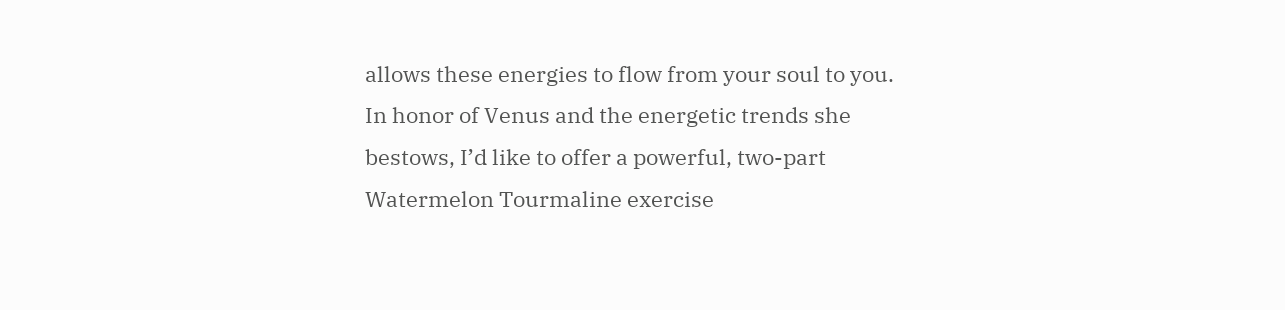allows these energies to flow from your soul to you.
In honor of Venus and the energetic trends she bestows, I’d like to offer a powerful, two-part Watermelon Tourmaline exercise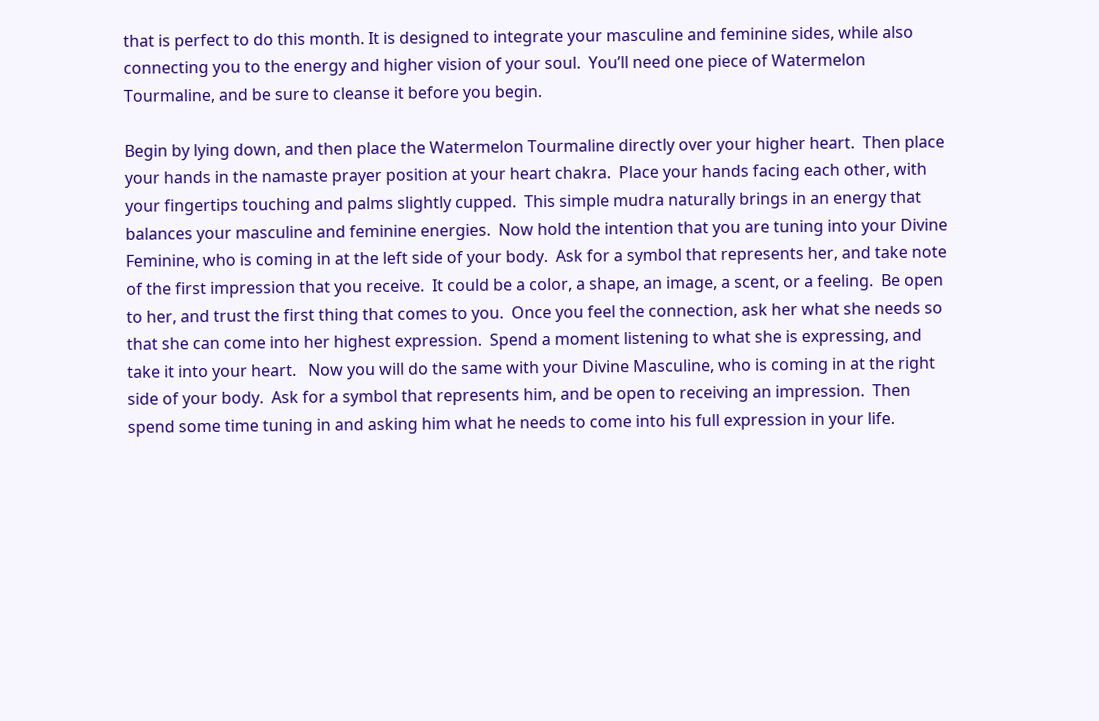that is perfect to do this month. It is designed to integrate your masculine and feminine sides, while also connecting you to the energy and higher vision of your soul.  You’ll need one piece of Watermelon Tourmaline, and be sure to cleanse it before you begin.

Begin by lying down, and then place the Watermelon Tourmaline directly over your higher heart.  Then place your hands in the namaste prayer position at your heart chakra.  Place your hands facing each other, with your fingertips touching and palms slightly cupped.  This simple mudra naturally brings in an energy that balances your masculine and feminine energies.  Now hold the intention that you are tuning into your Divine Feminine, who is coming in at the left side of your body.  Ask for a symbol that represents her, and take note of the first impression that you receive.  It could be a color, a shape, an image, a scent, or a feeling.  Be open to her, and trust the first thing that comes to you.  Once you feel the connection, ask her what she needs so that she can come into her highest expression.  Spend a moment listening to what she is expressing, and take it into your heart.   Now you will do the same with your Divine Masculine, who is coming in at the right side of your body.  Ask for a symbol that represents him, and be open to receiving an impression.  Then spend some time tuning in and asking him what he needs to come into his full expression in your life.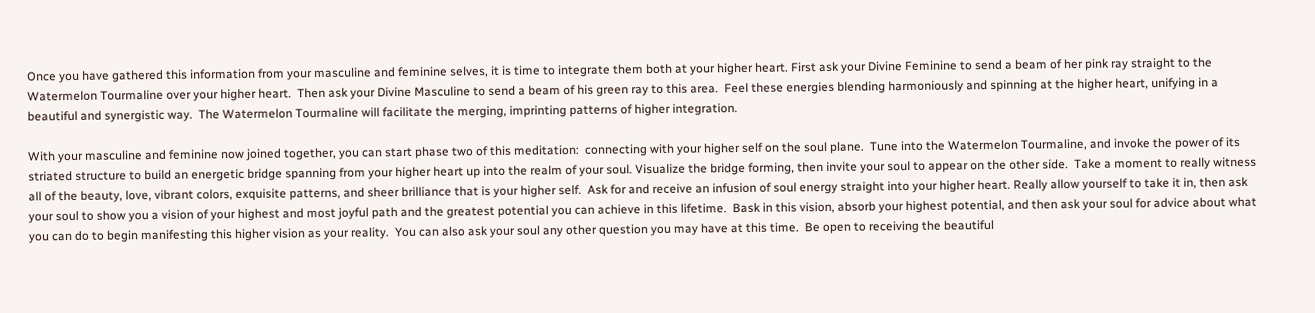Once you have gathered this information from your masculine and feminine selves, it is time to integrate them both at your higher heart. First ask your Divine Feminine to send a beam of her pink ray straight to the Watermelon Tourmaline over your higher heart.  Then ask your Divine Masculine to send a beam of his green ray to this area.  Feel these energies blending harmoniously and spinning at the higher heart, unifying in a beautiful and synergistic way.  The Watermelon Tourmaline will facilitate the merging, imprinting patterns of higher integration.

With your masculine and feminine now joined together, you can start phase two of this meditation:  connecting with your higher self on the soul plane.  Tune into the Watermelon Tourmaline, and invoke the power of its striated structure to build an energetic bridge spanning from your higher heart up into the realm of your soul. Visualize the bridge forming, then invite your soul to appear on the other side.  Take a moment to really witness all of the beauty, love, vibrant colors, exquisite patterns, and sheer brilliance that is your higher self.  Ask for and receive an infusion of soul energy straight into your higher heart. Really allow yourself to take it in, then ask your soul to show you a vision of your highest and most joyful path and the greatest potential you can achieve in this lifetime.  Bask in this vision, absorb your highest potential, and then ask your soul for advice about what you can do to begin manifesting this higher vision as your reality.  You can also ask your soul any other question you may have at this time.  Be open to receiving the beautiful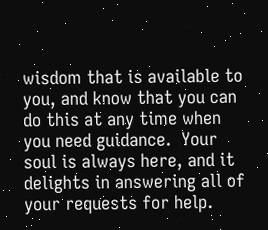wisdom that is available to you, and know that you can do this at any time when you need guidance.  Your soul is always here, and it delights in answering all of your requests for help.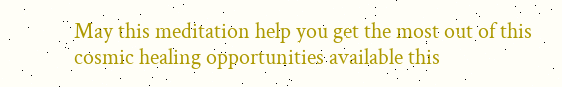May this meditation help you get the most out of this cosmic healing opportunities available this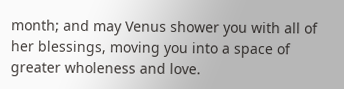month; and may Venus shower you with all of her blessings, moving you into a space of greater wholeness and love.